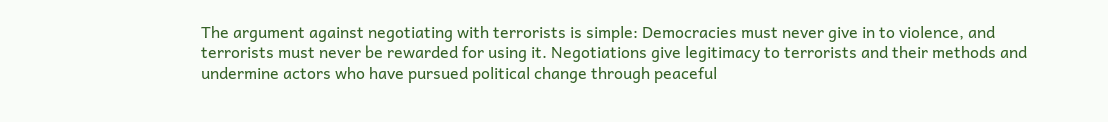The argument against negotiating with terrorists is simple: Democracies must never give in to violence, and terrorists must never be rewarded for using it. Negotiations give legitimacy to terrorists and their methods and undermine actors who have pursued political change through peaceful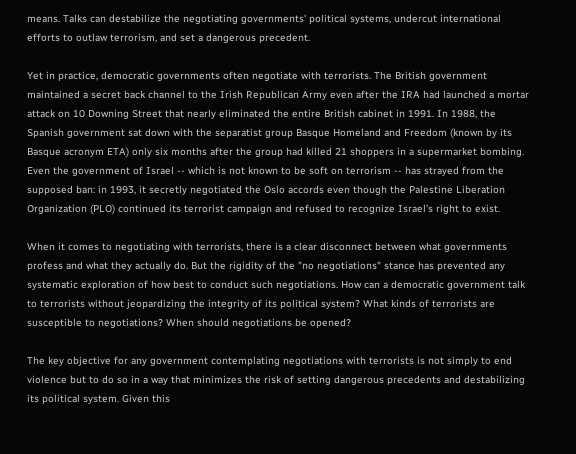means. Talks can destabilize the negotiating governments' political systems, undercut international efforts to outlaw terrorism, and set a dangerous precedent.

Yet in practice, democratic governments often negotiate with terrorists. The British government maintained a secret back channel to the Irish Republican Army even after the IRA had launched a mortar attack on 10 Downing Street that nearly eliminated the entire British cabinet in 1991. In 1988, the Spanish government sat down with the separatist group Basque Homeland and Freedom (known by its Basque acronym ETA) only six months after the group had killed 21 shoppers in a supermarket bombing. Even the government of Israel -- which is not known to be soft on terrorism -- has strayed from the supposed ban: in 1993, it secretly negotiated the Oslo accords even though the Palestine Liberation Organization (PLO) continued its terrorist campaign and refused to recognize Israel's right to exist.

When it comes to negotiating with terrorists, there is a clear disconnect between what governments profess and what they actually do. But the rigidity of the "no negotiations" stance has prevented any systematic exploration of how best to conduct such negotiations. How can a democratic government talk to terrorists without jeopardizing the integrity of its political system? What kinds of terrorists are susceptible to negotiations? When should negotiations be opened?

The key objective for any government contemplating negotiations with terrorists is not simply to end violence but to do so in a way that minimizes the risk of setting dangerous precedents and destabilizing its political system. Given this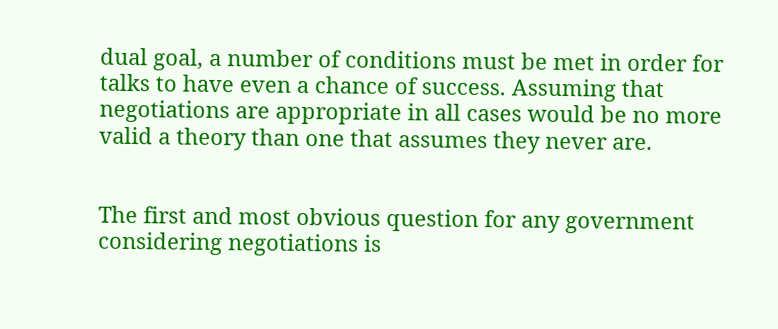dual goal, a number of conditions must be met in order for talks to have even a chance of success. Assuming that negotiations are appropriate in all cases would be no more valid a theory than one that assumes they never are.


The first and most obvious question for any government considering negotiations is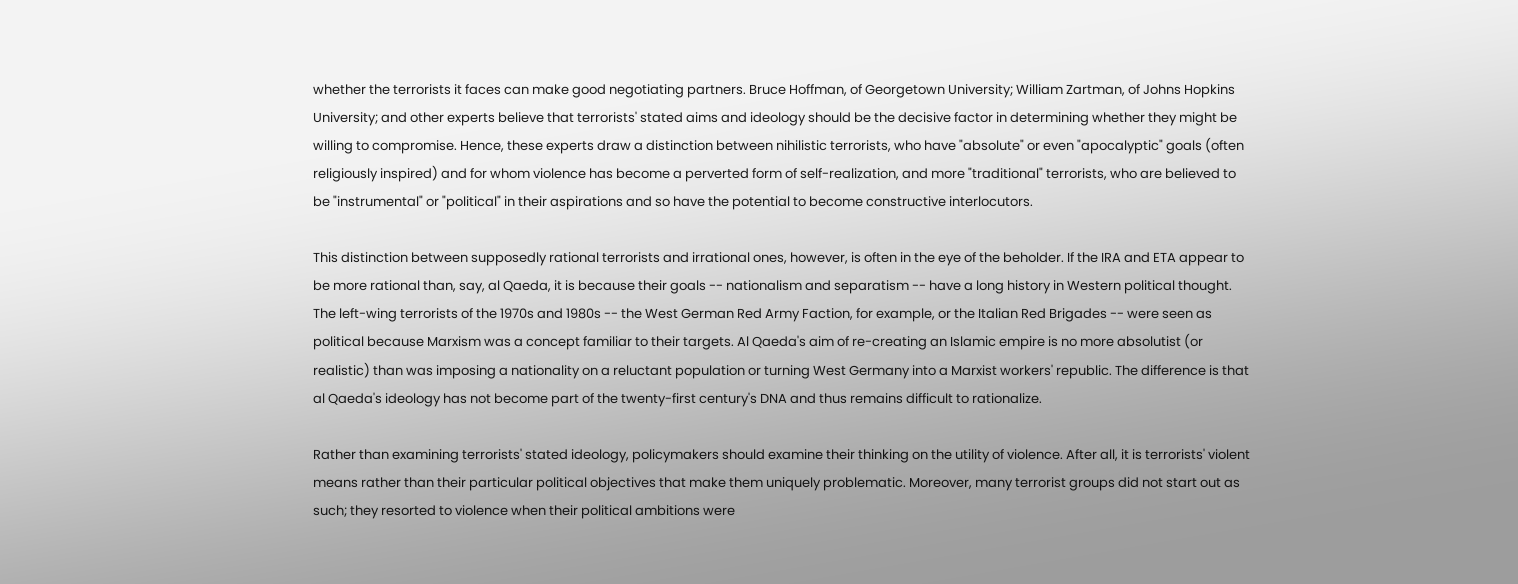whether the terrorists it faces can make good negotiating partners. Bruce Hoffman, of Georgetown University; William Zartman, of Johns Hopkins University; and other experts believe that terrorists' stated aims and ideology should be the decisive factor in determining whether they might be willing to compromise. Hence, these experts draw a distinction between nihilistic terrorists, who have "absolute" or even "apocalyptic" goals (often religiously inspired) and for whom violence has become a perverted form of self-realization, and more "traditional" terrorists, who are believed to be "instrumental" or "political" in their aspirations and so have the potential to become constructive interlocutors.

This distinction between supposedly rational terrorists and irrational ones, however, is often in the eye of the beholder. If the IRA and ETA appear to be more rational than, say, al Qaeda, it is because their goals -- nationalism and separatism -- have a long history in Western political thought. The left-wing terrorists of the 1970s and 1980s -- the West German Red Army Faction, for example, or the Italian Red Brigades -- were seen as political because Marxism was a concept familiar to their targets. Al Qaeda's aim of re-creating an Islamic empire is no more absolutist (or realistic) than was imposing a nationality on a reluctant population or turning West Germany into a Marxist workers' republic. The difference is that al Qaeda's ideology has not become part of the twenty-first century's DNA and thus remains difficult to rationalize.

Rather than examining terrorists' stated ideology, policymakers should examine their thinking on the utility of violence. After all, it is terrorists' violent means rather than their particular political objectives that make them uniquely problematic. Moreover, many terrorist groups did not start out as such; they resorted to violence when their political ambitions were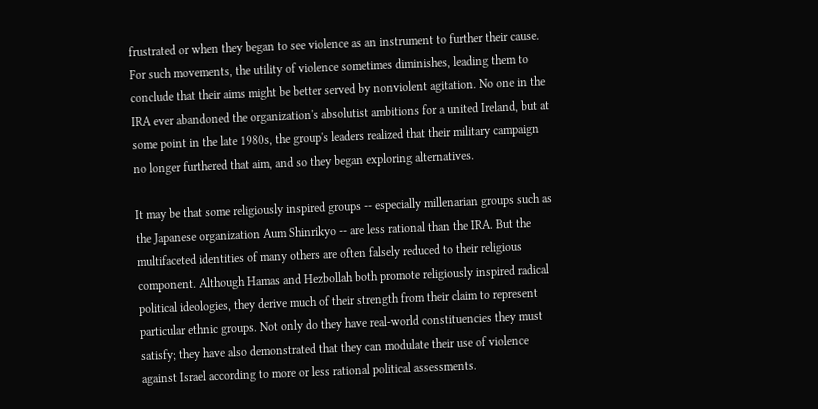frustrated or when they began to see violence as an instrument to further their cause. For such movements, the utility of violence sometimes diminishes, leading them to conclude that their aims might be better served by nonviolent agitation. No one in the IRA ever abandoned the organization's absolutist ambitions for a united Ireland, but at some point in the late 1980s, the group's leaders realized that their military campaign no longer furthered that aim, and so they began exploring alternatives.

It may be that some religiously inspired groups -- especially millenarian groups such as the Japanese organization Aum Shinrikyo -- are less rational than the IRA. But the multifaceted identities of many others are often falsely reduced to their religious component. Although Hamas and Hezbollah both promote religiously inspired radical political ideologies, they derive much of their strength from their claim to represent particular ethnic groups. Not only do they have real-world constituencies they must satisfy; they have also demonstrated that they can modulate their use of violence against Israel according to more or less rational political assessments.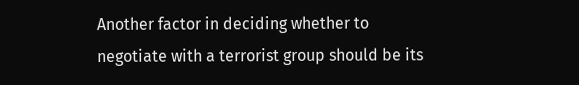Another factor in deciding whether to negotiate with a terrorist group should be its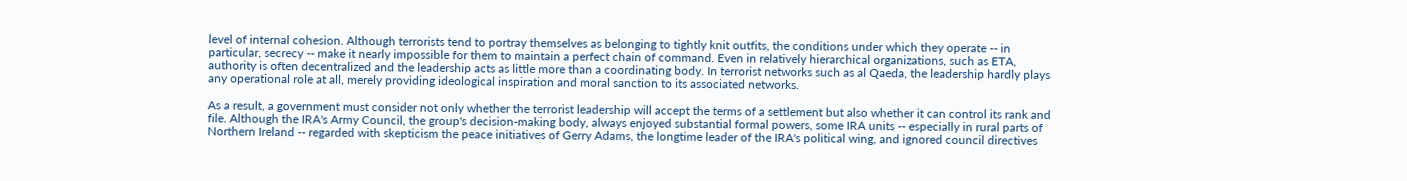level of internal cohesion. Although terrorists tend to portray themselves as belonging to tightly knit outfits, the conditions under which they operate -- in particular, secrecy -- make it nearly impossible for them to maintain a perfect chain of command. Even in relatively hierarchical organizations, such as ETA, authority is often decentralized and the leadership acts as little more than a coordinating body. In terrorist networks such as al Qaeda, the leadership hardly plays any operational role at all, merely providing ideological inspiration and moral sanction to its associated networks.

As a result, a government must consider not only whether the terrorist leadership will accept the terms of a settlement but also whether it can control its rank and file. Although the IRA's Army Council, the group's decision-making body, always enjoyed substantial formal powers, some IRA units -- especially in rural parts of Northern Ireland -- regarded with skepticism the peace initiatives of Gerry Adams, the longtime leader of the IRA's political wing, and ignored council directives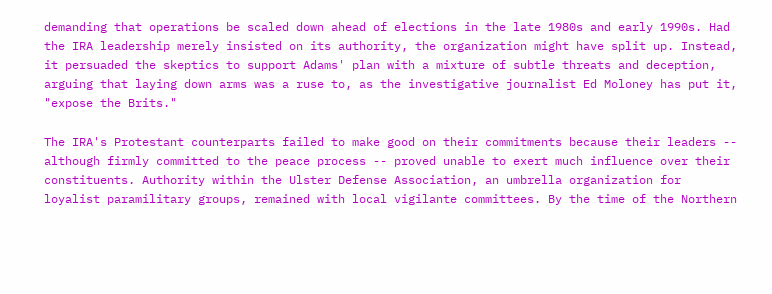demanding that operations be scaled down ahead of elections in the late 1980s and early 1990s. Had the IRA leadership merely insisted on its authority, the organization might have split up. Instead, it persuaded the skeptics to support Adams' plan with a mixture of subtle threats and deception, arguing that laying down arms was a ruse to, as the investigative journalist Ed Moloney has put it, "expose the Brits."

The IRA's Protestant counterparts failed to make good on their commitments because their leaders -- although firmly committed to the peace process -- proved unable to exert much influence over their constituents. Authority within the Ulster Defense Association, an umbrella organization for loyalist paramilitary groups, remained with local vigilante committees. By the time of the Northern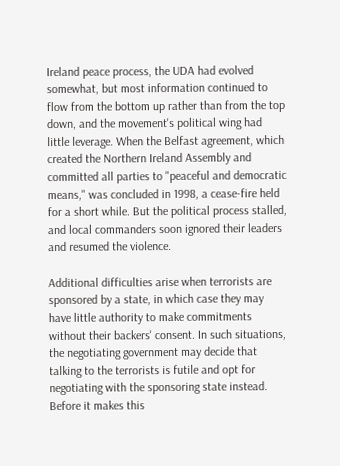Ireland peace process, the UDA had evolved somewhat, but most information continued to flow from the bottom up rather than from the top down, and the movement's political wing had little leverage. When the Belfast agreement, which created the Northern Ireland Assembly and committed all parties to "peaceful and democratic means," was concluded in 1998, a cease-fire held for a short while. But the political process stalled, and local commanders soon ignored their leaders and resumed the violence.

Additional difficulties arise when terrorists are sponsored by a state, in which case they may have little authority to make commitments without their backers' consent. In such situations, the negotiating government may decide that talking to the terrorists is futile and opt for negotiating with the sponsoring state instead. Before it makes this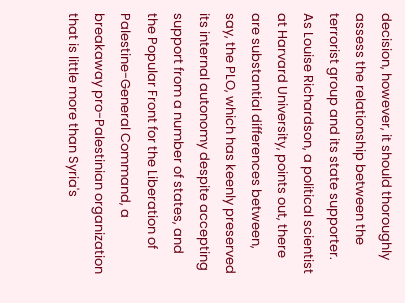decision, however, it should thoroughly assess the relationship between the terrorist group and its state supporter. As Louise Richardson, a political scientist at Harvard University, points out, there are substantial differences between, say, the PLO, which has keenly preserved its internal autonomy despite accepting support from a number of states, and the Popular Front for the Liberation of Palestine-General Command, a breakaway pro-Palestinian organization that is little more than Syria's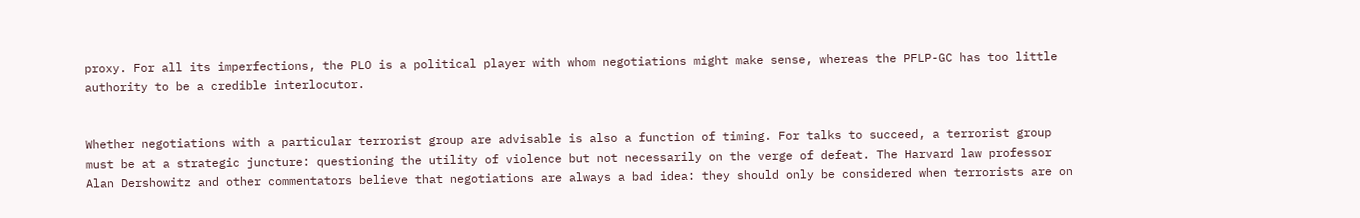proxy. For all its imperfections, the PLO is a political player with whom negotiations might make sense, whereas the PFLP-GC has too little authority to be a credible interlocutor.


Whether negotiations with a particular terrorist group are advisable is also a function of timing. For talks to succeed, a terrorist group must be at a strategic juncture: questioning the utility of violence but not necessarily on the verge of defeat. The Harvard law professor Alan Dershowitz and other commentators believe that negotiations are always a bad idea: they should only be considered when terrorists are on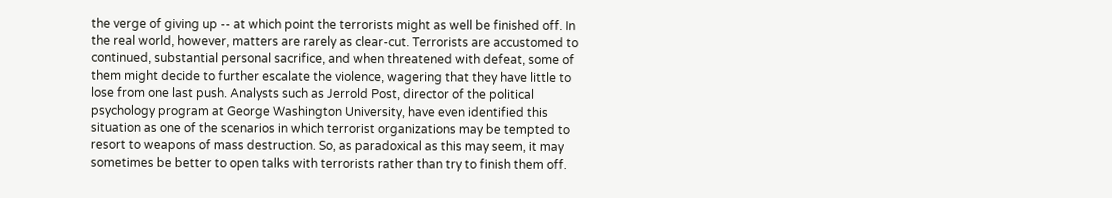the verge of giving up -- at which point the terrorists might as well be finished off. In the real world, however, matters are rarely as clear-cut. Terrorists are accustomed to continued, substantial personal sacrifice, and when threatened with defeat, some of them might decide to further escalate the violence, wagering that they have little to lose from one last push. Analysts such as Jerrold Post, director of the political psychology program at George Washington University, have even identified this situation as one of the scenarios in which terrorist organizations may be tempted to resort to weapons of mass destruction. So, as paradoxical as this may seem, it may sometimes be better to open talks with terrorists rather than try to finish them off.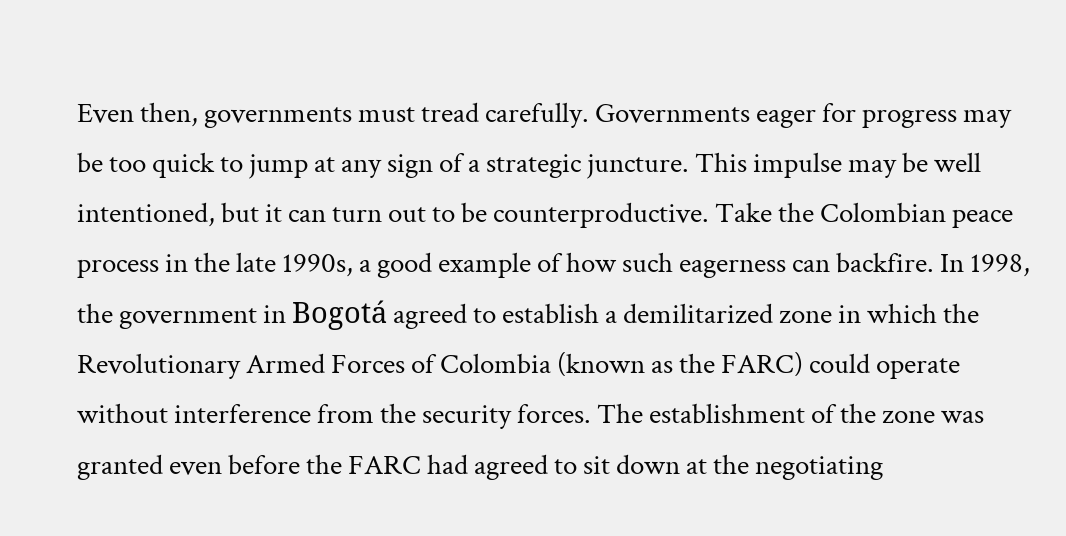Even then, governments must tread carefully. Governments eager for progress may be too quick to jump at any sign of a strategic juncture. This impulse may be well intentioned, but it can turn out to be counterproductive. Take the Colombian peace process in the late 1990s, a good example of how such eagerness can backfire. In 1998, the government in Bogotá agreed to establish a demilitarized zone in which the Revolutionary Armed Forces of Colombia (known as the FARC) could operate without interference from the security forces. The establishment of the zone was granted even before the FARC had agreed to sit down at the negotiating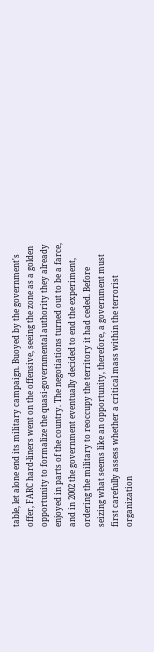table, let alone end its military campaign. Buoyed by the government's offer, FARC hard-liners went on the offensive, seeing the zone as a golden opportunity to formalize the quasi-governmental authority they already enjoyed in parts of the country. The negotiations turned out to be a farce, and in 2002 the government eventually decided to end the experiment, ordering the military to reoccupy the territory it had ceded. Before seizing what seems like an opportunity, therefore, a government must first carefully assess whether a critical mass within the terrorist organization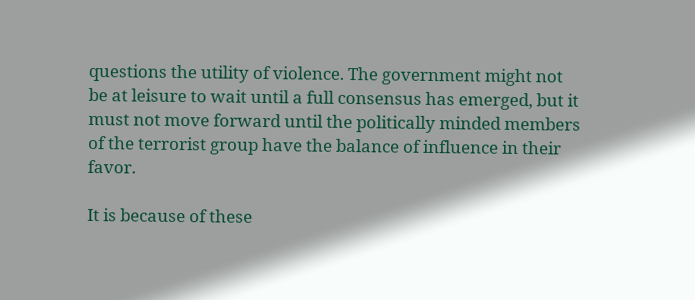questions the utility of violence. The government might not be at leisure to wait until a full consensus has emerged, but it must not move forward until the politically minded members of the terrorist group have the balance of influence in their favor.

It is because of these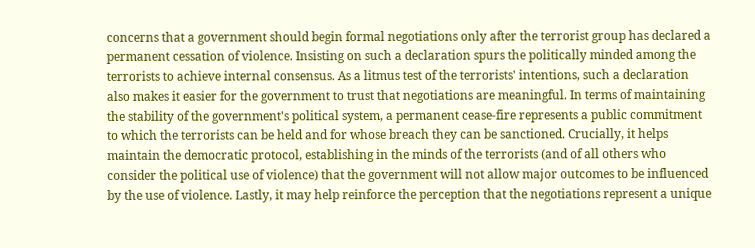concerns that a government should begin formal negotiations only after the terrorist group has declared a permanent cessation of violence. Insisting on such a declaration spurs the politically minded among the terrorists to achieve internal consensus. As a litmus test of the terrorists' intentions, such a declaration also makes it easier for the government to trust that negotiations are meaningful. In terms of maintaining the stability of the government's political system, a permanent cease-fire represents a public commitment to which the terrorists can be held and for whose breach they can be sanctioned. Crucially, it helps maintain the democratic protocol, establishing in the minds of the terrorists (and of all others who consider the political use of violence) that the government will not allow major outcomes to be influenced by the use of violence. Lastly, it may help reinforce the perception that the negotiations represent a unique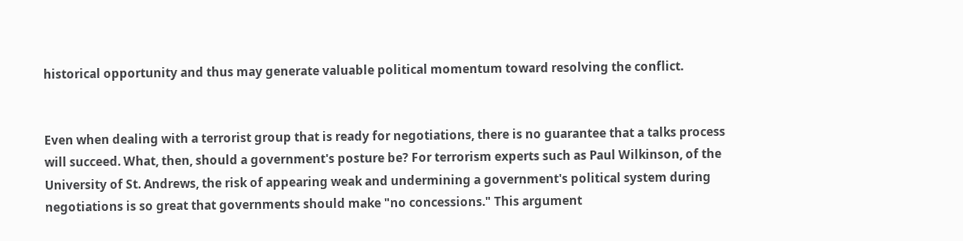historical opportunity and thus may generate valuable political momentum toward resolving the conflict.


Even when dealing with a terrorist group that is ready for negotiations, there is no guarantee that a talks process will succeed. What, then, should a government's posture be? For terrorism experts such as Paul Wilkinson, of the University of St. Andrews, the risk of appearing weak and undermining a government's political system during negotiations is so great that governments should make "no concessions." This argument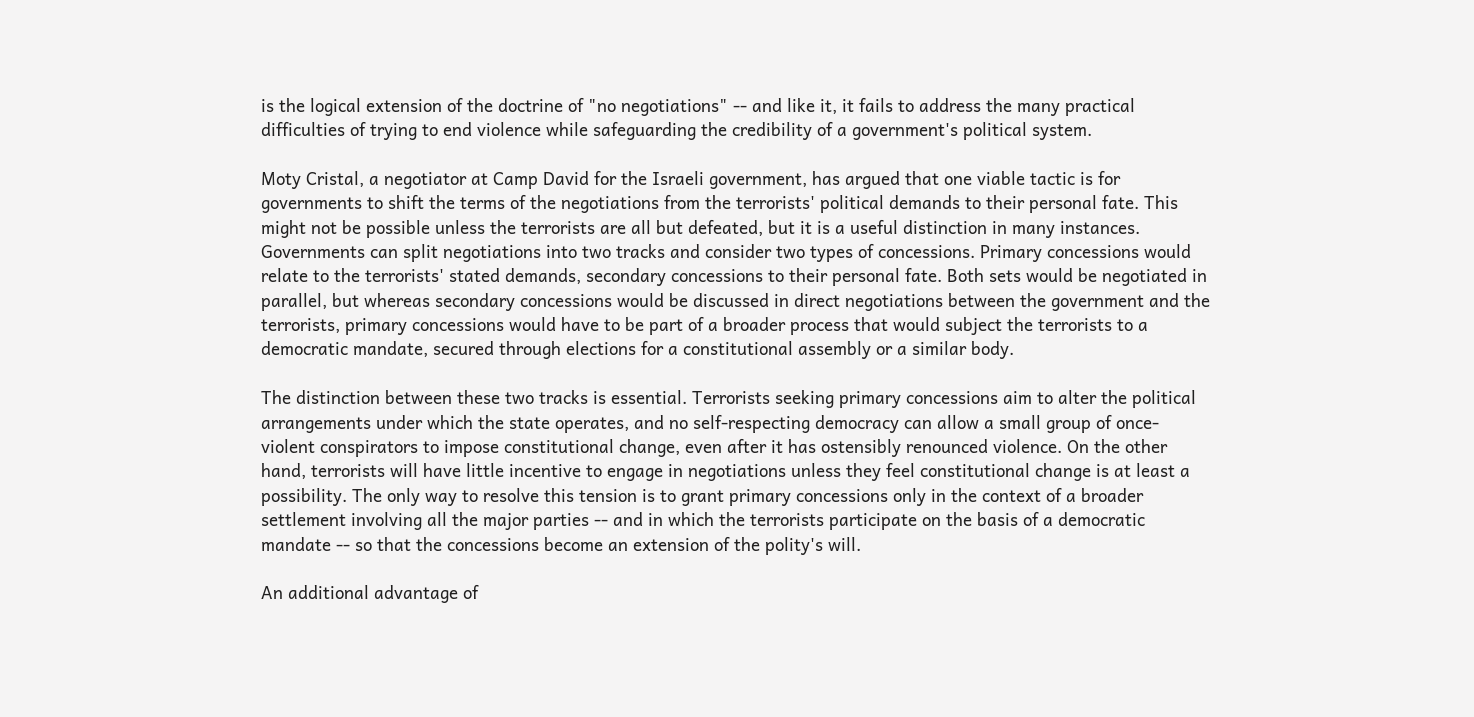is the logical extension of the doctrine of "no negotiations" -- and like it, it fails to address the many practical difficulties of trying to end violence while safeguarding the credibility of a government's political system.

Moty Cristal, a negotiator at Camp David for the Israeli government, has argued that one viable tactic is for governments to shift the terms of the negotiations from the terrorists' political demands to their personal fate. This might not be possible unless the terrorists are all but defeated, but it is a useful distinction in many instances. Governments can split negotiations into two tracks and consider two types of concessions. Primary concessions would relate to the terrorists' stated demands, secondary concessions to their personal fate. Both sets would be negotiated in parallel, but whereas secondary concessions would be discussed in direct negotiations between the government and the terrorists, primary concessions would have to be part of a broader process that would subject the terrorists to a democratic mandate, secured through elections for a constitutional assembly or a similar body.

The distinction between these two tracks is essential. Terrorists seeking primary concessions aim to alter the political arrangements under which the state operates, and no self-respecting democracy can allow a small group of once-violent conspirators to impose constitutional change, even after it has ostensibly renounced violence. On the other hand, terrorists will have little incentive to engage in negotiations unless they feel constitutional change is at least a possibility. The only way to resolve this tension is to grant primary concessions only in the context of a broader settlement involving all the major parties -- and in which the terrorists participate on the basis of a democratic mandate -- so that the concessions become an extension of the polity's will.

An additional advantage of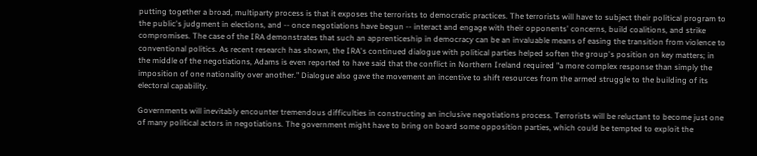putting together a broad, multiparty process is that it exposes the terrorists to democratic practices. The terrorists will have to subject their political program to the public's judgment in elections, and -- once negotiations have begun -- interact and engage with their opponents' concerns, build coalitions, and strike compromises. The case of the IRA demonstrates that such an apprenticeship in democracy can be an invaluable means of easing the transition from violence to conventional politics. As recent research has shown, the IRA's continued dialogue with political parties helped soften the group's position on key matters; in the middle of the negotiations, Adams is even reported to have said that the conflict in Northern Ireland required "a more complex response than simply the imposition of one nationality over another." Dialogue also gave the movement an incentive to shift resources from the armed struggle to the building of its electoral capability.

Governments will inevitably encounter tremendous difficulties in constructing an inclusive negotiations process. Terrorists will be reluctant to become just one of many political actors in negotiations. The government might have to bring on board some opposition parties, which could be tempted to exploit the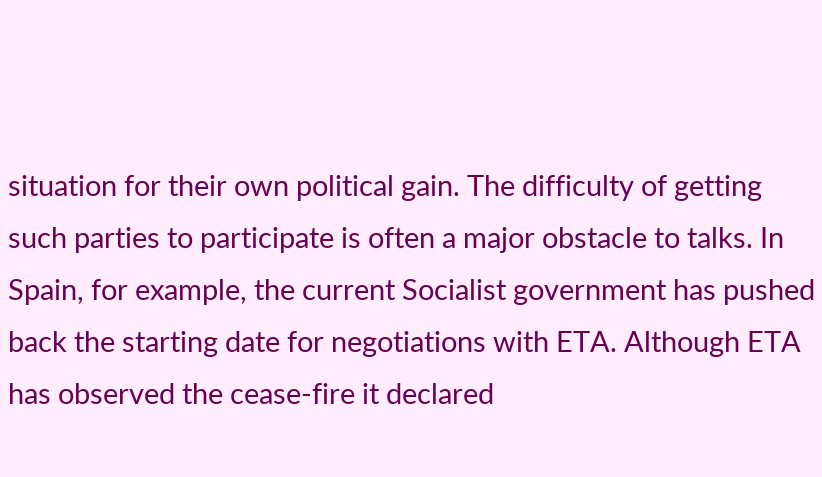situation for their own political gain. The difficulty of getting such parties to participate is often a major obstacle to talks. In Spain, for example, the current Socialist government has pushed back the starting date for negotiations with ETA. Although ETA has observed the cease-fire it declared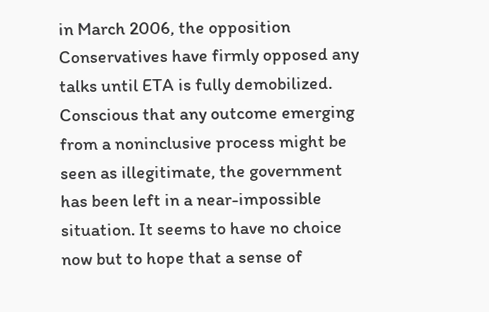in March 2006, the opposition Conservatives have firmly opposed any talks until ETA is fully demobilized. Conscious that any outcome emerging from a noninclusive process might be seen as illegitimate, the government has been left in a near-impossible situation. It seems to have no choice now but to hope that a sense of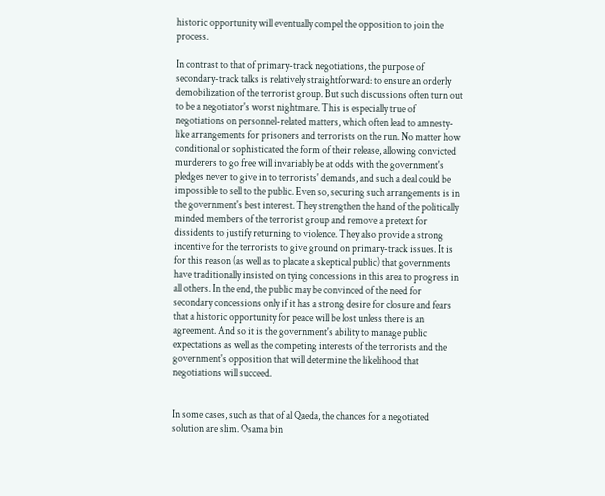historic opportunity will eventually compel the opposition to join the process.

In contrast to that of primary-track negotiations, the purpose of secondary-track talks is relatively straightforward: to ensure an orderly demobilization of the terrorist group. But such discussions often turn out to be a negotiator's worst nightmare. This is especially true of negotiations on personnel-related matters, which often lead to amnesty-like arrangements for prisoners and terrorists on the run. No matter how conditional or sophisticated the form of their release, allowing convicted murderers to go free will invariably be at odds with the government's pledges never to give in to terrorists' demands, and such a deal could be impossible to sell to the public. Even so, securing such arrangements is in the government's best interest. They strengthen the hand of the politically minded members of the terrorist group and remove a pretext for dissidents to justify returning to violence. They also provide a strong incentive for the terrorists to give ground on primary-track issues. It is for this reason (as well as to placate a skeptical public) that governments have traditionally insisted on tying concessions in this area to progress in all others. In the end, the public may be convinced of the need for secondary concessions only if it has a strong desire for closure and fears that a historic opportunity for peace will be lost unless there is an agreement. And so it is the government's ability to manage public expectations as well as the competing interests of the terrorists and the government's opposition that will determine the likelihood that negotiations will succeed.


In some cases, such as that of al Qaeda, the chances for a negotiated solution are slim. Osama bin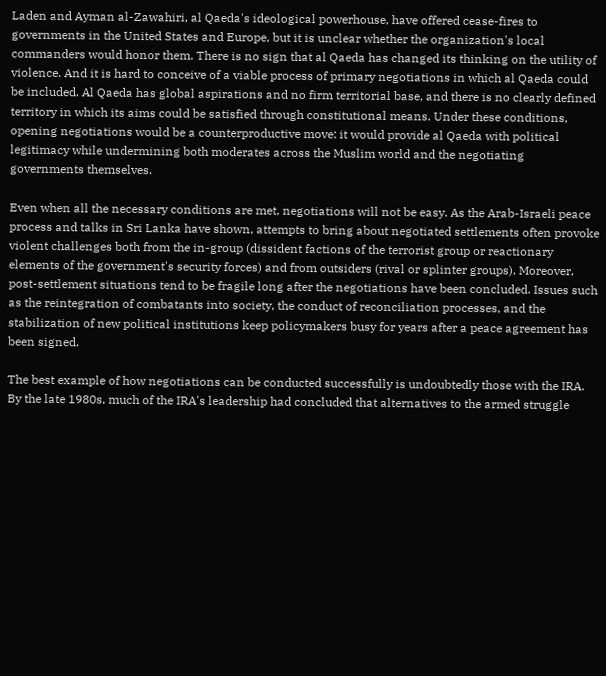Laden and Ayman al-Zawahiri, al Qaeda's ideological powerhouse, have offered cease-fires to governments in the United States and Europe, but it is unclear whether the organization's local commanders would honor them. There is no sign that al Qaeda has changed its thinking on the utility of violence. And it is hard to conceive of a viable process of primary negotiations in which al Qaeda could be included. Al Qaeda has global aspirations and no firm territorial base, and there is no clearly defined territory in which its aims could be satisfied through constitutional means. Under these conditions, opening negotiations would be a counterproductive move: it would provide al Qaeda with political legitimacy while undermining both moderates across the Muslim world and the negotiating governments themselves.

Even when all the necessary conditions are met, negotiations will not be easy. As the Arab-Israeli peace process and talks in Sri Lanka have shown, attempts to bring about negotiated settlements often provoke violent challenges both from the in-group (dissident factions of the terrorist group or reactionary elements of the government's security forces) and from outsiders (rival or splinter groups). Moreover, post-settlement situations tend to be fragile long after the negotiations have been concluded. Issues such as the reintegration of combatants into society, the conduct of reconciliation processes, and the stabilization of new political institutions keep policymakers busy for years after a peace agreement has been signed.

The best example of how negotiations can be conducted successfully is undoubtedly those with the IRA. By the late 1980s, much of the IRA's leadership had concluded that alternatives to the armed struggle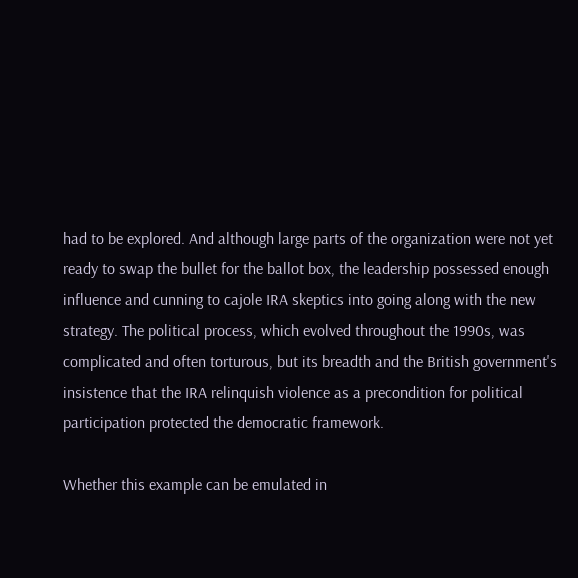had to be explored. And although large parts of the organization were not yet ready to swap the bullet for the ballot box, the leadership possessed enough influence and cunning to cajole IRA skeptics into going along with the new strategy. The political process, which evolved throughout the 1990s, was complicated and often torturous, but its breadth and the British government's insistence that the IRA relinquish violence as a precondition for political participation protected the democratic framework.

Whether this example can be emulated in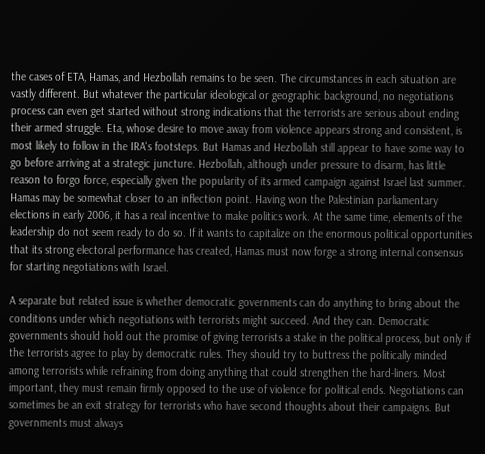the cases of ETA, Hamas, and Hezbollah remains to be seen. The circumstances in each situation are vastly different. But whatever the particular ideological or geographic background, no negotiations process can even get started without strong indications that the terrorists are serious about ending their armed struggle. Eta, whose desire to move away from violence appears strong and consistent, is most likely to follow in the IRA's footsteps. But Hamas and Hezbollah still appear to have some way to go before arriving at a strategic juncture. Hezbollah, although under pressure to disarm, has little reason to forgo force, especially given the popularity of its armed campaign against Israel last summer. Hamas may be somewhat closer to an inflection point. Having won the Palestinian parliamentary elections in early 2006, it has a real incentive to make politics work. At the same time, elements of the leadership do not seem ready to do so. If it wants to capitalize on the enormous political opportunities that its strong electoral performance has created, Hamas must now forge a strong internal consensus for starting negotiations with Israel.

A separate but related issue is whether democratic governments can do anything to bring about the conditions under which negotiations with terrorists might succeed. And they can. Democratic governments should hold out the promise of giving terrorists a stake in the political process, but only if the terrorists agree to play by democratic rules. They should try to buttress the politically minded among terrorists while refraining from doing anything that could strengthen the hard-liners. Most important, they must remain firmly opposed to the use of violence for political ends. Negotiations can sometimes be an exit strategy for terrorists who have second thoughts about their campaigns. But governments must always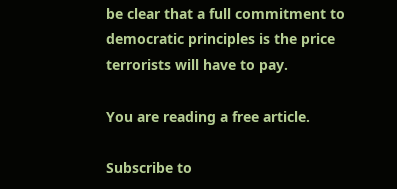be clear that a full commitment to democratic principles is the price terrorists will have to pay.

You are reading a free article.

Subscribe to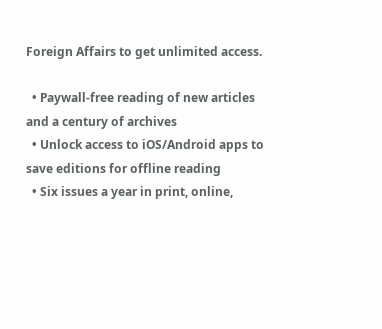Foreign Affairs to get unlimited access.

  • Paywall-free reading of new articles and a century of archives
  • Unlock access to iOS/Android apps to save editions for offline reading
  • Six issues a year in print, online,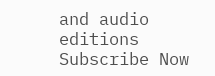and audio editions
Subscribe Now